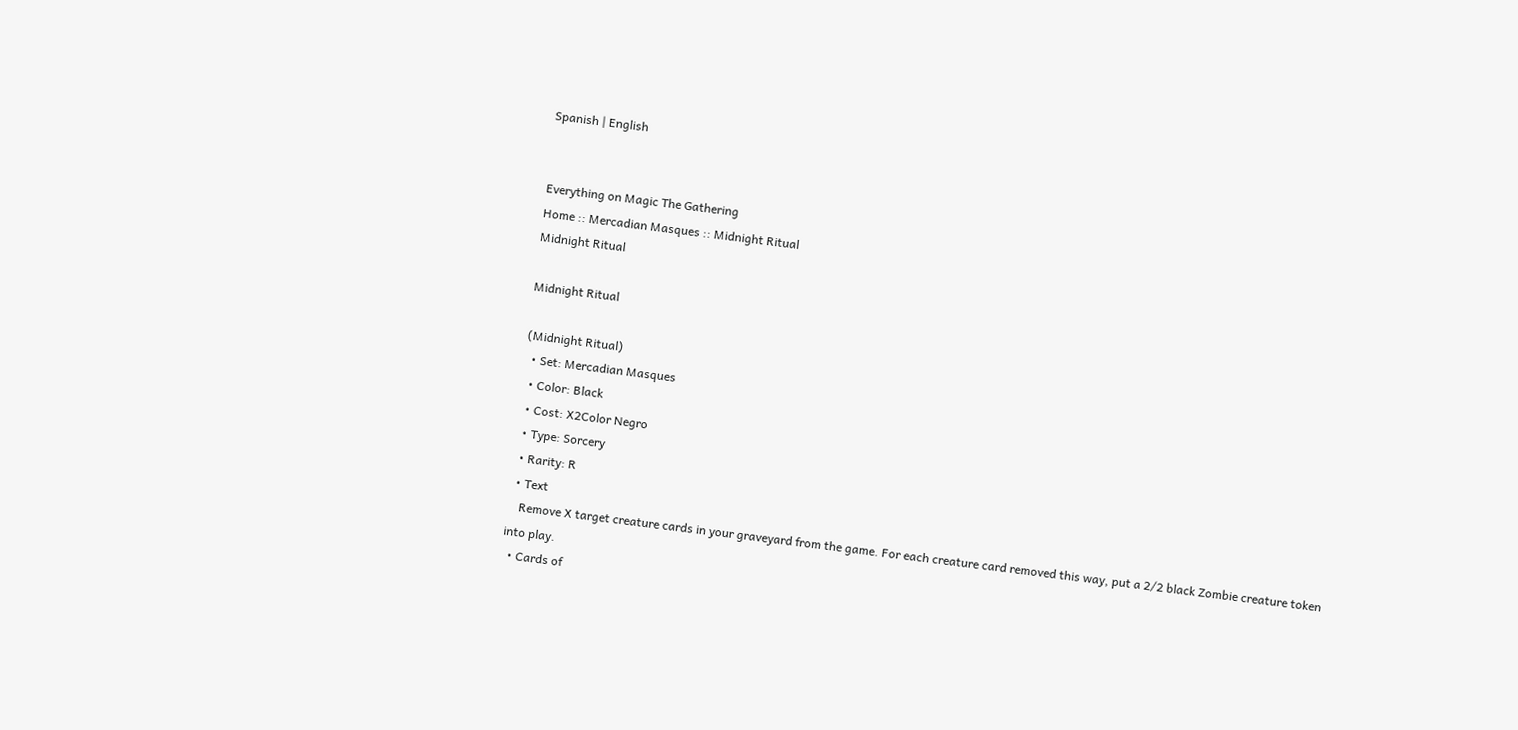Spanish | English


Everything on Magic The Gathering
Home :: Mercadian Masques :: Midnight Ritual
Midnight Ritual

Midnight Ritual

(Midnight Ritual)
  • Set: Mercadian Masques
  • Color: Black
  • Cost: X2Color Negro
  • Type: Sorcery
  • Rarity: R
  • Text
    Remove X target creature cards in your graveyard from the game. For each creature card removed this way, put a 2/2 black Zombie creature token into play.
  • Cards of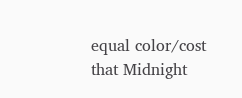equal color/cost that Midnight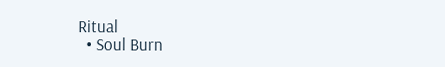Ritual
  • Soul Burn